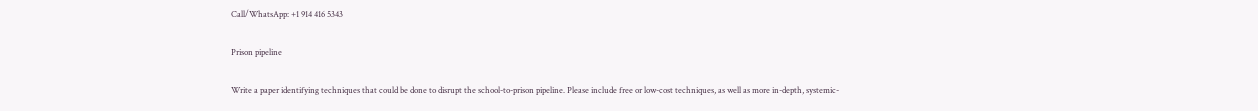Call/WhatsApp: +1 914 416 5343

Prison pipeline

Write a paper identifying techniques that could be done to disrupt the school-to-prison pipeline. Please include free or low-cost techniques, as well as more in-depth, systemic-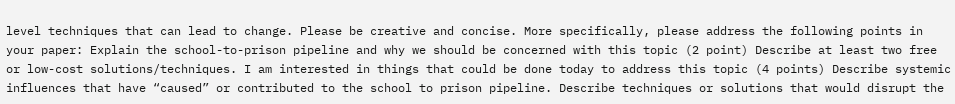level techniques that can lead to change. Please be creative and concise. More specifically, please address the following points in your paper: Explain the school-to-prison pipeline and why we should be concerned with this topic (2 point) Describe at least two free or low-cost solutions/techniques. I am interested in things that could be done today to address this topic (4 points) Describe systemic influences that have “caused” or contributed to the school to prison pipeline. Describe techniques or solutions that would disrupt the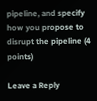pipeline, and specify how you propose to disrupt the pipeline (4 points)

Leave a Reply